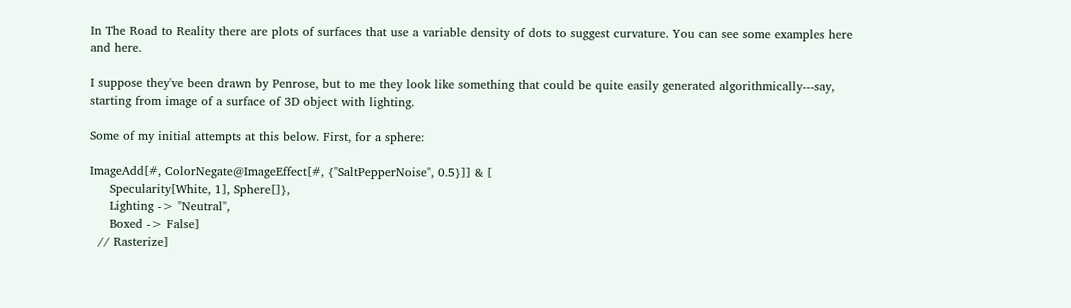In The Road to Reality there are plots of surfaces that use a variable density of dots to suggest curvature. You can see some examples here and here.

I suppose they've been drawn by Penrose, but to me they look like something that could be quite easily generated algorithmically---say, starting from image of a surface of 3D object with lighting.

Some of my initial attempts at this below. First, for a sphere:

ImageAdd[#, ColorNegate@ImageEffect[#, {"SaltPepperNoise", 0.5}]] & [
     Specularity[White, 1], Sphere[]},
     Lighting -> "Neutral",
     Boxed -> False]
  // Rasterize]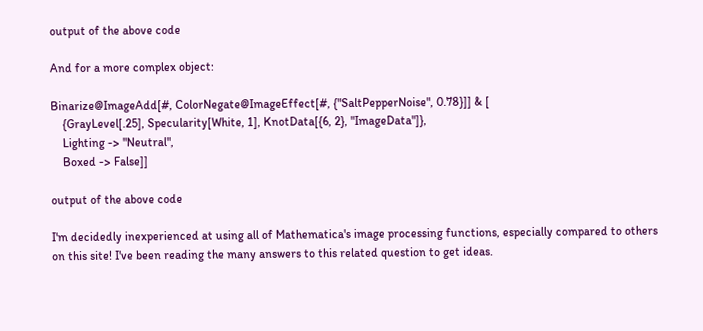output of the above code

And for a more complex object:

Binarize@ImageAdd[#, ColorNegate@ImageEffect[#, {"SaltPepperNoise", 0.78}]] & [
    {GrayLevel[.25], Specularity[White, 1], KnotData[{6, 2}, "ImageData"]},
    Lighting -> "Neutral",
    Boxed -> False]]

output of the above code

I'm decidedly inexperienced at using all of Mathematica's image processing functions, especially compared to others on this site! I've been reading the many answers to this related question to get ideas.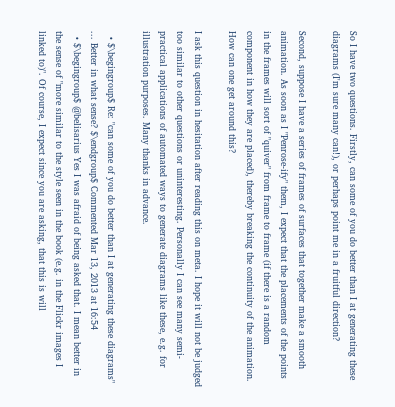So I have two questions. Firstly, can some of you do better than I at generating these diagrams (I'm sure many can!), or perhaps point me in a fruitful direction?

Second, suppose I have a series of frames of surfaces that together make a smooth animation. As soon as I "Penrose-ify" them, I expect that the placements of the points in the frames will sort of "quiver" from frame to frame (if there is a random component in how they are placed), thereby breaking the continuity of the animation. How can one get around this?

I ask this question in hesitation after reading this on meta. I hope it will not be judged too similar to other questions or uninteresting. Personally I can see many semi-practical applications of automated ways to generate diagrams like these, e.g. for illustration purposes. Many thanks in advance.

  • $\begingroup$ Re: "can some of you do better than I at generating these diagrams" ... Better in what sense? $\endgroup$ Commented Mar 13, 2013 at 16:54
  • $\begingroup$ @belisarius Yes I was afraid of being asked that. I mean better in the sense of "more similar to the style seen in the book (e.g. in the Flickr images I linked to)". Of course, I expect since you are asking, that this is will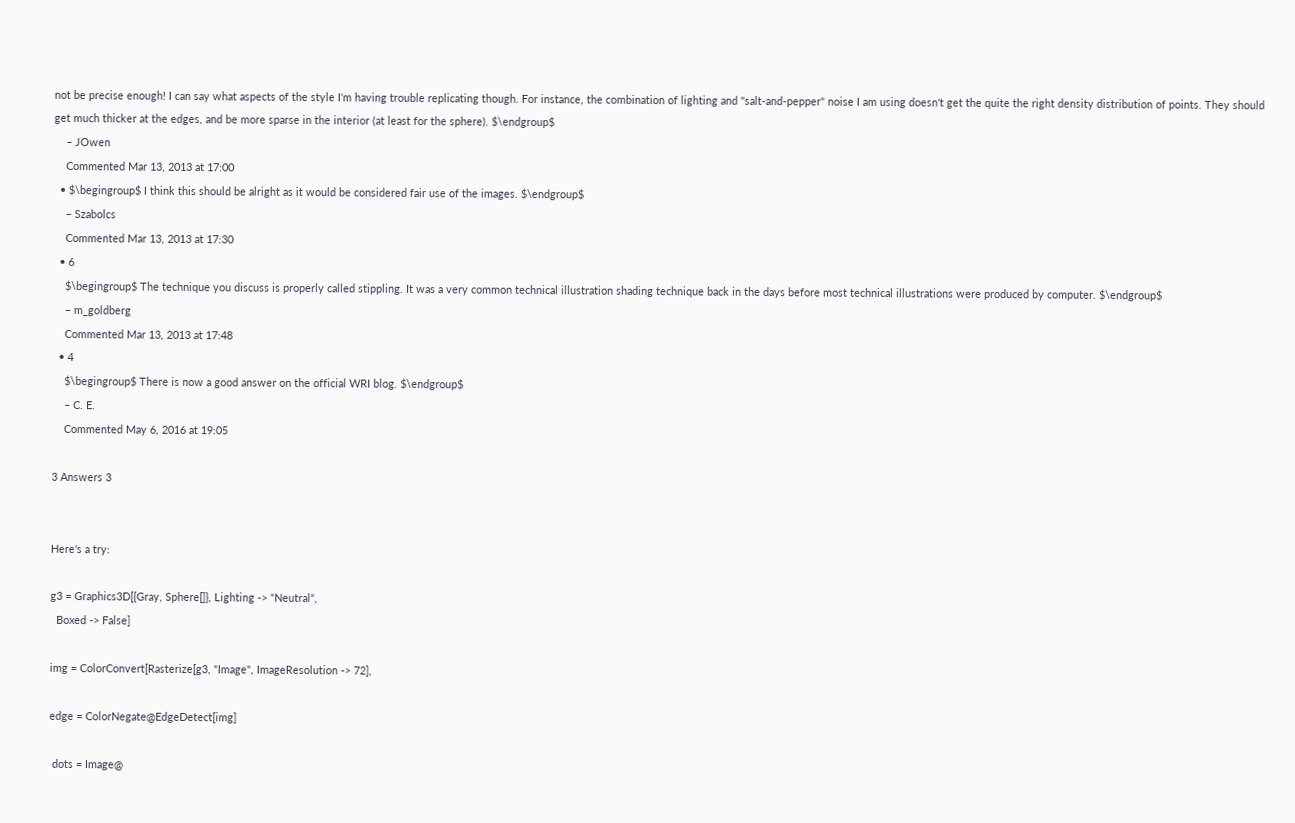not be precise enough! I can say what aspects of the style I'm having trouble replicating though. For instance, the combination of lighting and "salt-and-pepper" noise I am using doesn't get the quite the right density distribution of points. They should get much thicker at the edges, and be more sparse in the interior (at least for the sphere). $\endgroup$
    – JOwen
    Commented Mar 13, 2013 at 17:00
  • $\begingroup$ I think this should be alright as it would be considered fair use of the images. $\endgroup$
    – Szabolcs
    Commented Mar 13, 2013 at 17:30
  • 6
    $\begingroup$ The technique you discuss is properly called stippling. It was a very common technical illustration shading technique back in the days before most technical illustrations were produced by computer. $\endgroup$
    – m_goldberg
    Commented Mar 13, 2013 at 17:48
  • 4
    $\begingroup$ There is now a good answer on the official WRI blog. $\endgroup$
    – C. E.
    Commented May 6, 2016 at 19:05

3 Answers 3


Here's a try:

g3 = Graphics3D[{Gray, Sphere[]}, Lighting -> "Neutral",
  Boxed -> False]

img = ColorConvert[Rasterize[g3, "Image", ImageResolution -> 72],

edge = ColorNegate@EdgeDetect[img]

 dots = Image@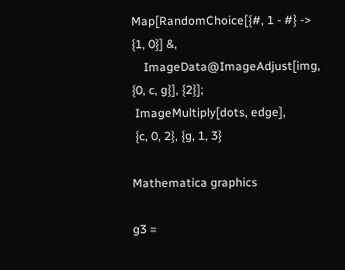Map[RandomChoice[{#, 1 - #} -> {1, 0}] &,
    ImageData@ImageAdjust[img, {0, c, g}], {2}];
 ImageMultiply[dots, edge],
 {c, 0, 2}, {g, 1, 3}

Mathematica graphics

g3 =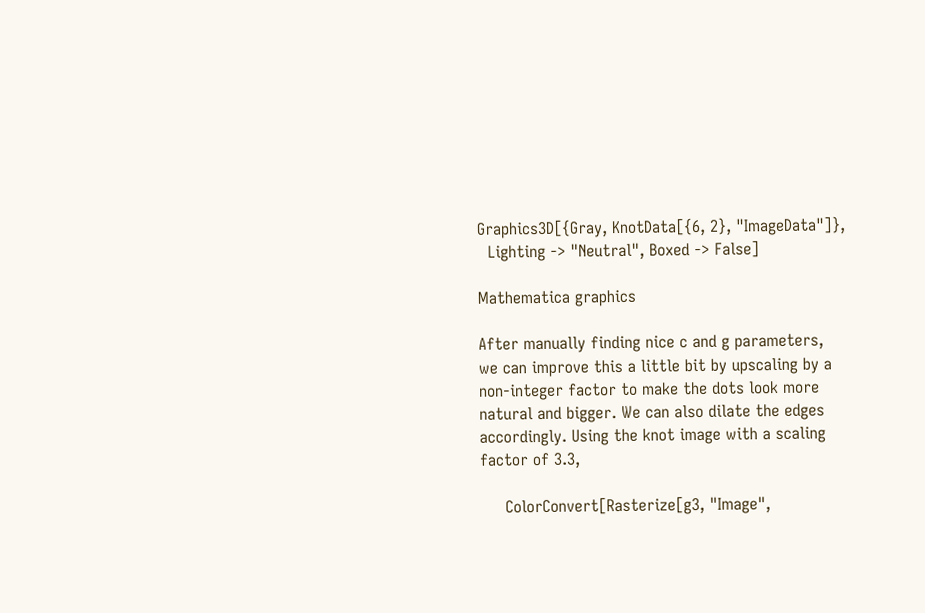Graphics3D[{Gray, KnotData[{6, 2}, "ImageData"]},
  Lighting -> "Neutral", Boxed -> False]

Mathematica graphics

After manually finding nice c and g parameters, we can improve this a little bit by upscaling by a non-integer factor to make the dots look more natural and bigger. We can also dilate the edges accordingly. Using the knot image with a scaling factor of 3.3,

     ColorConvert[Rasterize[g3, "Image",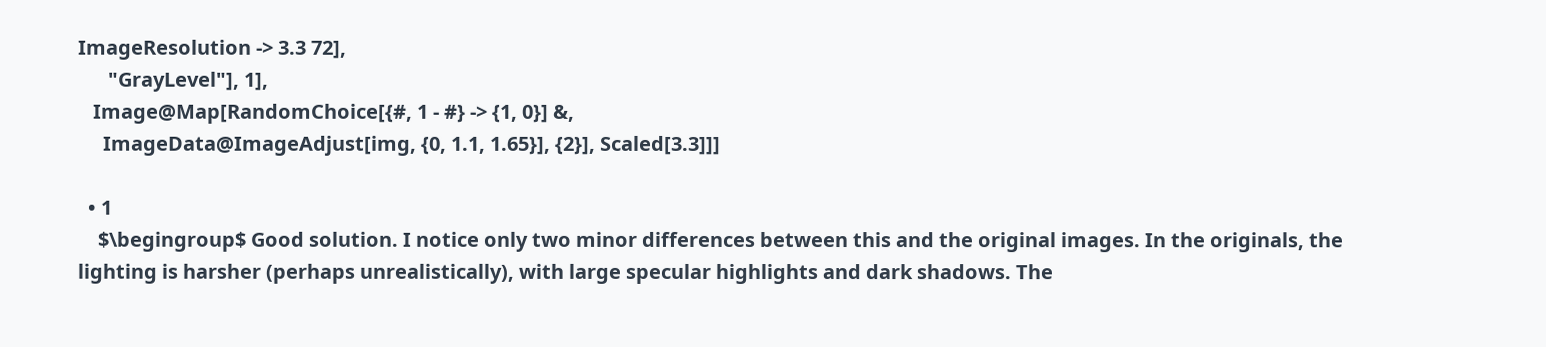ImageResolution -> 3.3 72],
      "GrayLevel"], 1],
   Image@Map[RandomChoice[{#, 1 - #} -> {1, 0}] &,
     ImageData@ImageAdjust[img, {0, 1.1, 1.65}], {2}], Scaled[3.3]]]

  • 1
    $\begingroup$ Good solution. I notice only two minor differences between this and the original images. In the originals, the lighting is harsher (perhaps unrealistically), with large specular highlights and dark shadows. The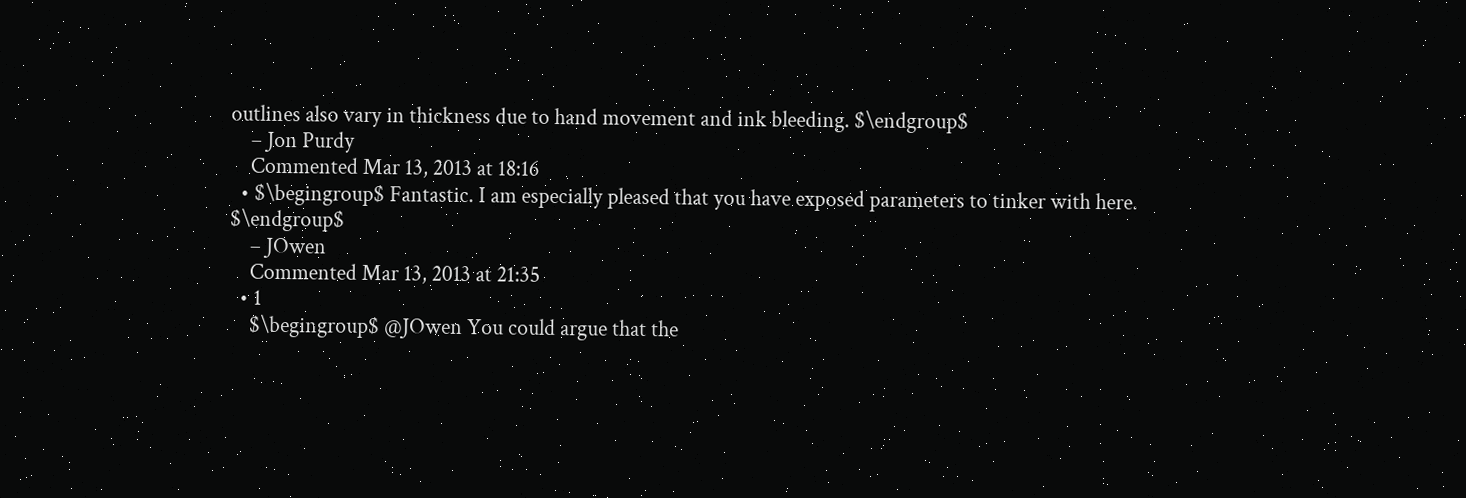outlines also vary in thickness due to hand movement and ink bleeding. $\endgroup$
    – Jon Purdy
    Commented Mar 13, 2013 at 18:16
  • $\begingroup$ Fantastic. I am especially pleased that you have exposed parameters to tinker with here. $\endgroup$
    – JOwen
    Commented Mar 13, 2013 at 21:35
  • 1
    $\begingroup$ @JOwen You could argue that the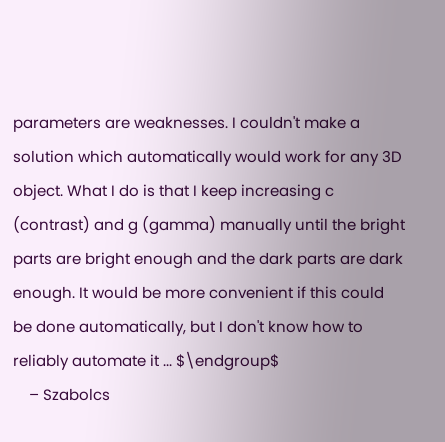parameters are weaknesses. I couldn't make a solution which automatically would work for any 3D object. What I do is that I keep increasing c (contrast) and g (gamma) manually until the bright parts are bright enough and the dark parts are dark enough. It would be more convenient if this could be done automatically, but I don't know how to reliably automate it ... $\endgroup$
    – Szabolcs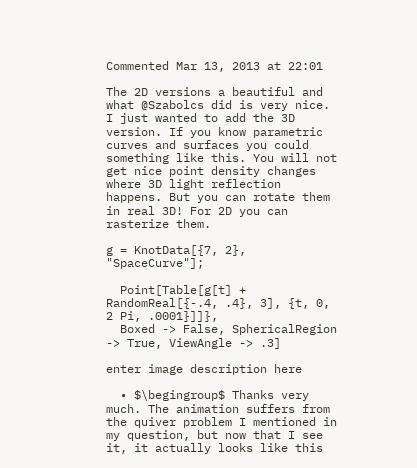Commented Mar 13, 2013 at 22:01

The 2D versions a beautiful and what @Szabolcs did is very nice. I just wanted to add the 3D version. If you know parametric curves and surfaces you could something like this. You will not get nice point density changes where 3D light reflection happens. But you can rotate them in real 3D! For 2D you can rasterize them.

g = KnotData[{7, 2}, "SpaceCurve"];

  Point[Table[g[t] + RandomReal[{-.4, .4}, 3], {t, 0, 2 Pi, .0001}]]},
  Boxed -> False, SphericalRegion -> True, ViewAngle -> .3]

enter image description here

  • $\begingroup$ Thanks very much. The animation suffers from the quiver problem I mentioned in my question, but now that I see it, it actually looks like this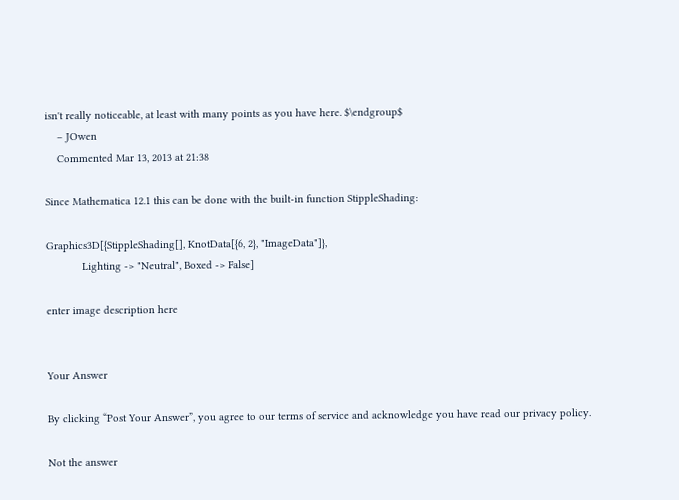isn't really noticeable, at least with many points as you have here. $\endgroup$
    – JOwen
    Commented Mar 13, 2013 at 21:38

Since Mathematica 12.1 this can be done with the built-in function StippleShading:

Graphics3D[{StippleShading[], KnotData[{6, 2}, "ImageData"]},
            Lighting -> "Neutral", Boxed -> False]

enter image description here


Your Answer

By clicking “Post Your Answer”, you agree to our terms of service and acknowledge you have read our privacy policy.

Not the answer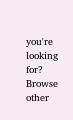you're looking for? Browse other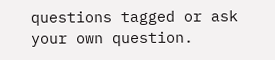questions tagged or ask your own question.